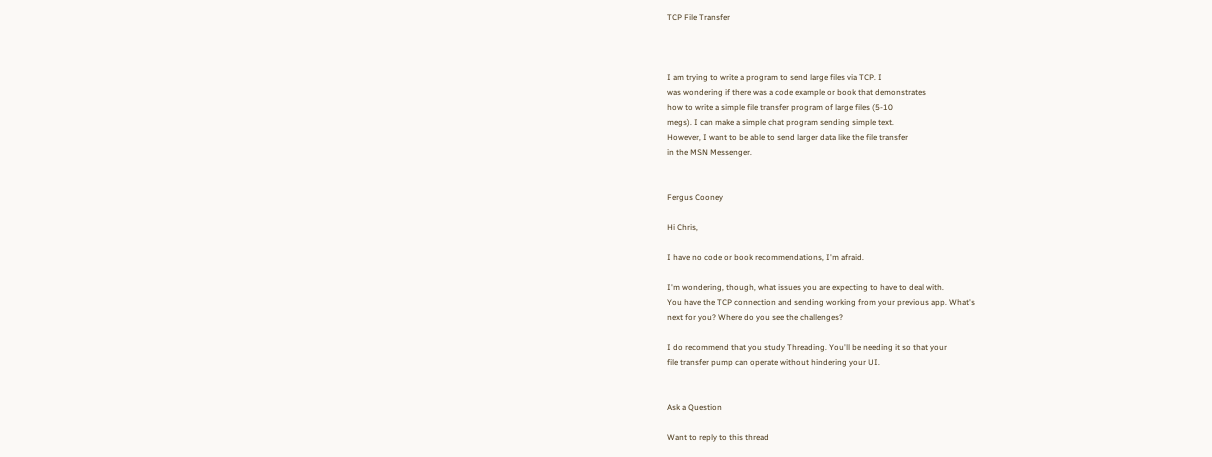TCP File Transfer



I am trying to write a program to send large files via TCP. I
was wondering if there was a code example or book that demonstrates
how to write a simple file transfer program of large files (5-10
megs). I can make a simple chat program sending simple text.
However, I want to be able to send larger data like the file transfer
in the MSN Messenger.


Fergus Cooney

Hi Chris,

I have no code or book recommendations, I'm afraid.

I'm wondering, though, what issues you are expecting to have to deal with.
You have the TCP connection and sending working from your previous app. What's
next for you? Where do you see the challenges?

I do recommend that you study Threading. You'll be needing it so that your
file transfer pump can operate without hindering your UI.


Ask a Question

Want to reply to this thread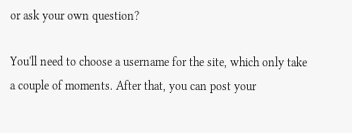or ask your own question?

You'll need to choose a username for the site, which only take a couple of moments. After that, you can post your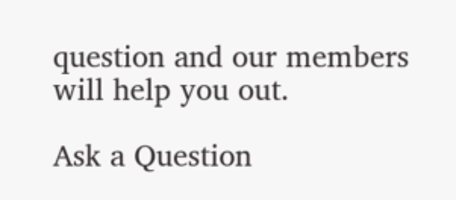question and our members will help you out.

Ask a Question